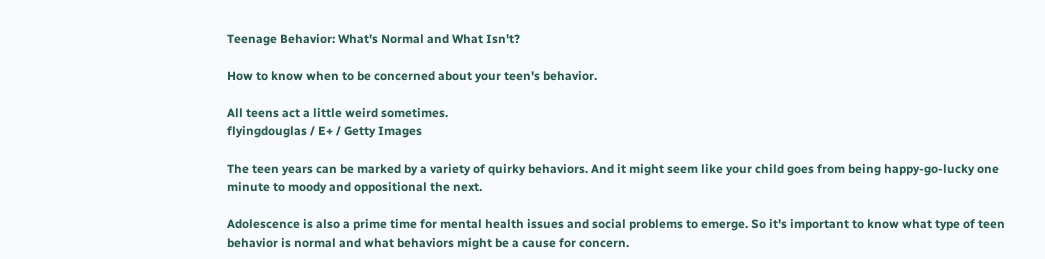Teenage Behavior: What's Normal and What Isn't?

How to know when to be concerned about your teen's behavior.

All teens act a little weird sometimes.
flyingdouglas / E+ / Getty Images

The teen years can be marked by a variety of quirky behaviors. And it might seem like your child goes from being happy-go-lucky one minute to moody and oppositional the next.

Adolescence is also a prime time for mental health issues and social problems to emerge. So it's important to know what type of teen behavior is normal and what behaviors might be a cause for concern.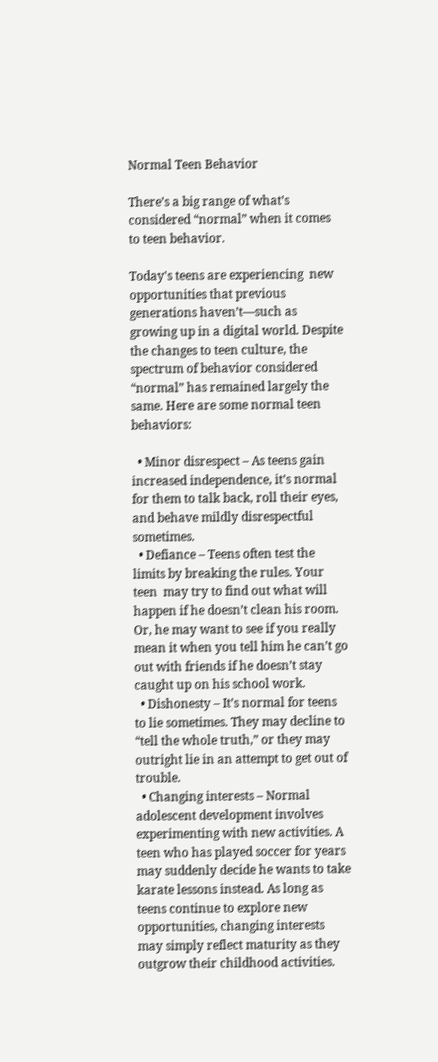Normal Teen Behavior

There’s a big range of what’s considered “normal” when it comes to teen behavior.

Today's teens are experiencing  new opportunities that previous generations haven’t—such as growing up in a digital world. Despite the changes to teen culture, the spectrum of behavior considered “normal” has remained largely the same. Here are some normal teen behaviors:

  • Minor disrespect – As teens gain increased independence, it’s normal for them to talk back, roll their eyes, and behave mildly disrespectful sometimes.
  • Defiance – Teens often test the limits by breaking the rules. Your teen  may try to find out what will happen if he doesn’t clean his room. Or, he may want to see if you really mean it when you tell him he can’t go out with friends if he doesn’t stay caught up on his school work.
  • Dishonesty – It’s normal for teens to lie sometimes. They may decline to “tell the whole truth,” or they may outright lie in an attempt to get out of trouble.
  • Changing interests – Normal adolescent development involves experimenting with new activities. A teen who has played soccer for years may suddenly decide he wants to take karate lessons instead. As long as teens continue to explore new opportunities, changing interests may simply reflect maturity as they outgrow their childhood activities.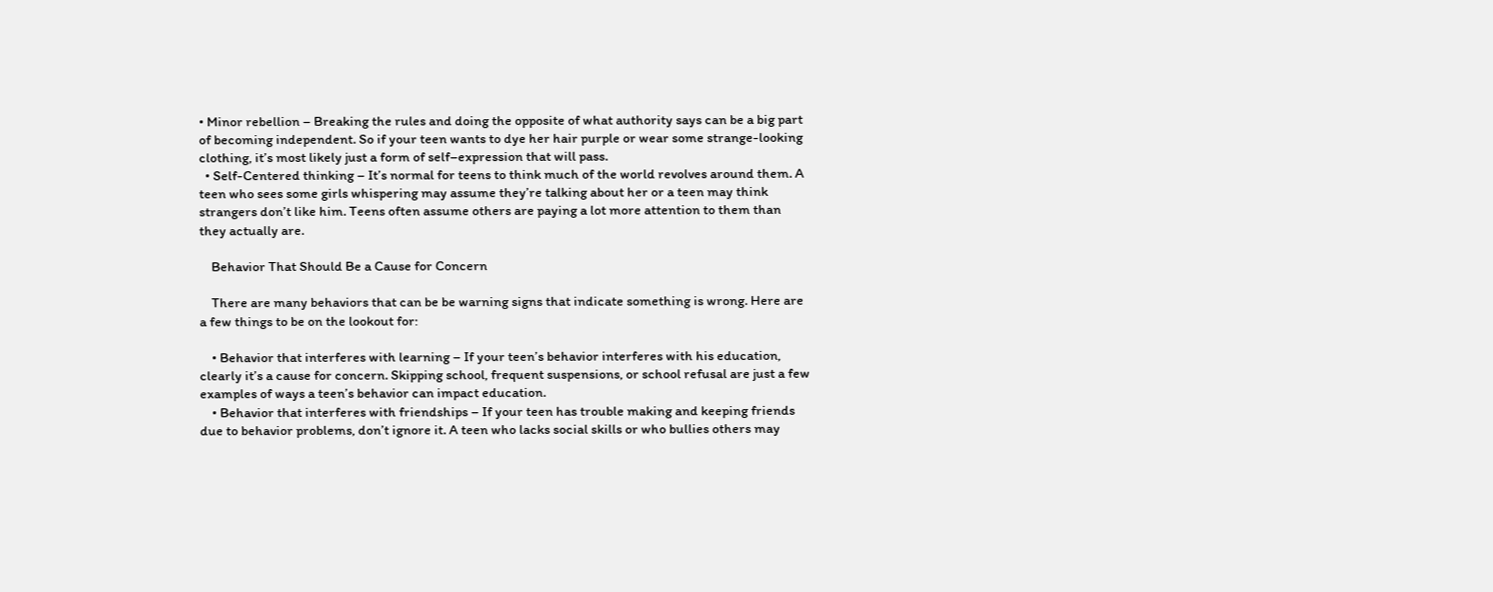• Minor rebellion – Breaking the rules and doing the opposite of what authority says can be a big part of becoming independent. So if your teen wants to dye her hair purple or wear some strange-looking clothing, it’s most likely just a form of self–expression that will pass.
  • Self-Centered thinking – It’s normal for teens to think much of the world revolves around them. A teen who sees some girls whispering may assume they’re talking about her or a teen may think strangers don’t like him. Teens often assume others are paying a lot more attention to them than they actually are.

    Behavior That Should Be a Cause for Concern

    There are many behaviors that can be be warning signs that indicate something is wrong. Here are a few things to be on the lookout for:

    • Behavior that interferes with learning – If your teen’s behavior interferes with his education, clearly it’s a cause for concern. Skipping school, frequent suspensions, or school refusal are just a few examples of ways a teen’s behavior can impact education.
    • Behavior that interferes with friendships – If your teen has trouble making and keeping friends due to behavior problems, don’t ignore it. A teen who lacks social skills or who bullies others may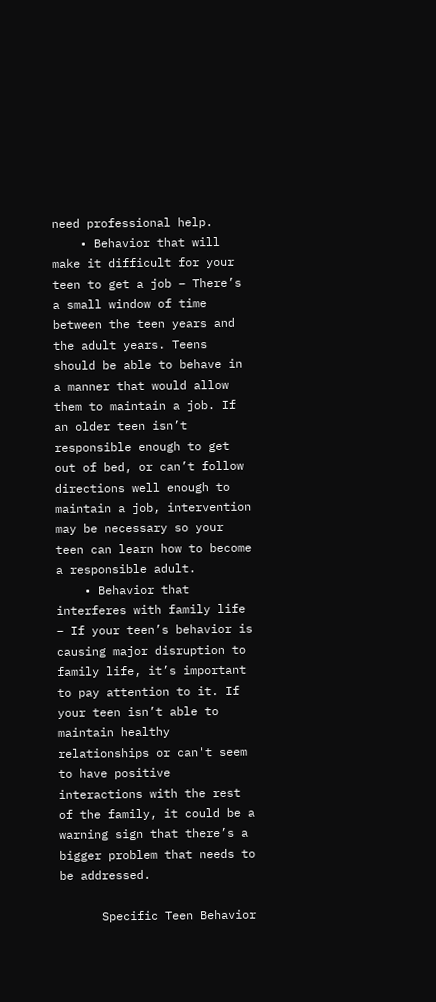need professional help.
    • Behavior that will make it difficult for your teen to get a job – There’s a small window of time between the teen years and the adult years. Teens should be able to behave in a manner that would allow them to maintain a job. If an older teen isn’t responsible enough to get out of bed, or can’t follow directions well enough to maintain a job, intervention may be necessary so your teen can learn how to become a responsible adult.
    • Behavior that interferes with family life – If your teen’s behavior is causing major disruption to family life, it’s important to pay attention to it. If your teen isn’t able to maintain healthy relationships or can't seem to have positive interactions with the rest of the family, it could be a warning sign that there’s a bigger problem that needs to be addressed.

      Specific Teen Behavior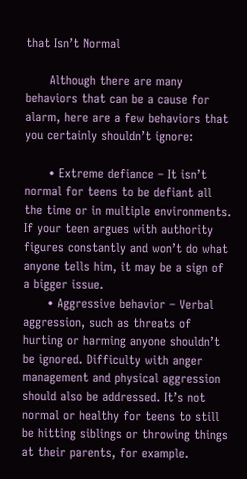that Isn’t Normal

      Although there are many behaviors that can be a cause for alarm, here are a few behaviors that you certainly shouldn’t ignore:

      • Extreme defiance – It isn’t normal for teens to be defiant all the time or in multiple environments. If your teen argues with authority figures constantly and won’t do what anyone tells him, it may be a sign of a bigger issue.
      • Aggressive behavior – Verbal aggression, such as threats of hurting or harming anyone shouldn’t be ignored. Difficulty with anger management and physical aggression should also be addressed. It’s not normal or healthy for teens to still be hitting siblings or throwing things at their parents, for example.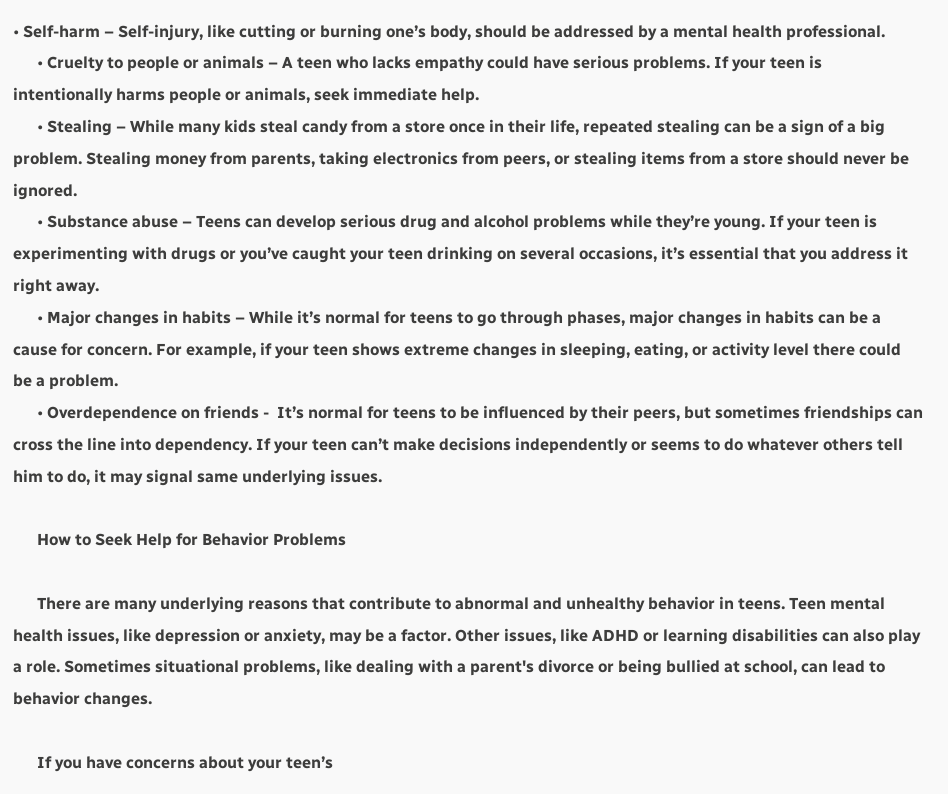• Self-harm – Self-injury, like cutting or burning one’s body, should be addressed by a mental health professional.
      • Cruelty to people or animals – A teen who lacks empathy could have serious problems. If your teen is intentionally harms people or animals, seek immediate help.
      • Stealing – While many kids steal candy from a store once in their life, repeated stealing can be a sign of a big problem. Stealing money from parents, taking electronics from peers, or stealing items from a store should never be ignored.
      • Substance abuse – Teens can develop serious drug and alcohol problems while they’re young. If your teen is experimenting with drugs or you’ve caught your teen drinking on several occasions, it’s essential that you address it right away.
      • Major changes in habits – While it’s normal for teens to go through phases, major changes in habits can be a cause for concern. For example, if your teen shows extreme changes in sleeping, eating, or activity level there could be a problem.
      • Overdependence on friends -  It’s normal for teens to be influenced by their peers, but sometimes friendships can cross the line into dependency. If your teen can’t make decisions independently or seems to do whatever others tell him to do, it may signal same underlying issues.

      How to Seek Help for Behavior Problems

      There are many underlying reasons that contribute to abnormal and unhealthy behavior in teens. Teen mental health issues, like depression or anxiety, may be a factor. Other issues, like ADHD or learning disabilities can also play a role. Sometimes situational problems, like dealing with a parent's divorce or being bullied at school, can lead to behavior changes.

      If you have concerns about your teen’s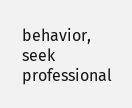behavior, seek professional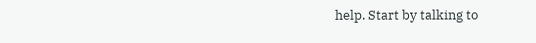help. Start by talking to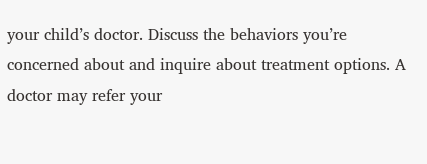your child’s doctor. Discuss the behaviors you’re concerned about and inquire about treatment options. A doctor may refer your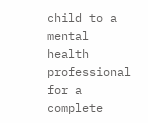child to a mental health professional for a complete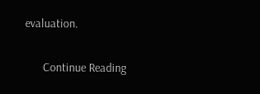evaluation.

      Continue Reading